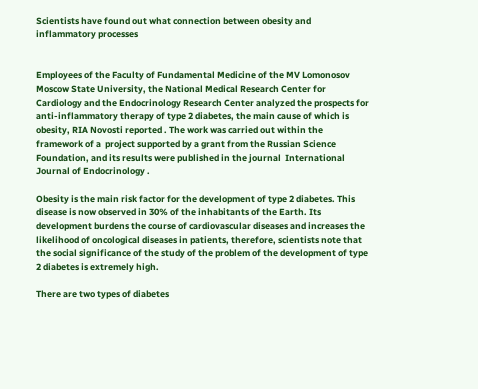Scientists have found out what connection between obesity and inflammatory processes


Employees of the Faculty of Fundamental Medicine of the MV Lomonosov Moscow State University, the National Medical Research Center for Cardiology and the Endocrinology Research Center analyzed the prospects for anti-inflammatory therapy of type 2 diabetes, the main cause of which is obesity, RIA Novosti reported . The work was carried out within the framework of a  project supported by a grant from the Russian Science Foundation, and its results were published in the journal  International Journal of Endocrinology .

Obesity is the main risk factor for the development of type 2 diabetes. This disease is now observed in 30% of the inhabitants of the Earth. Its development burdens the course of cardiovascular diseases and increases the likelihood of oncological diseases in patients, therefore, scientists note that the social significance of the study of the problem of the development of type 2 diabetes is extremely high.

There are two types of diabetes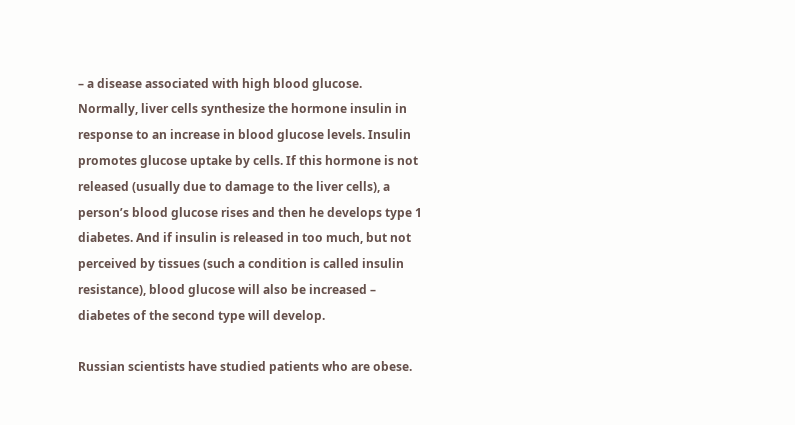– a disease associated with high blood glucose. Normally, liver cells synthesize the hormone insulin in response to an increase in blood glucose levels. Insulin promotes glucose uptake by cells. If this hormone is not released (usually due to damage to the liver cells), a person’s blood glucose rises and then he develops type 1 diabetes. And if insulin is released in too much, but not perceived by tissues (such a condition is called insulin resistance), blood glucose will also be increased – diabetes of the second type will develop.

Russian scientists have studied patients who are obese.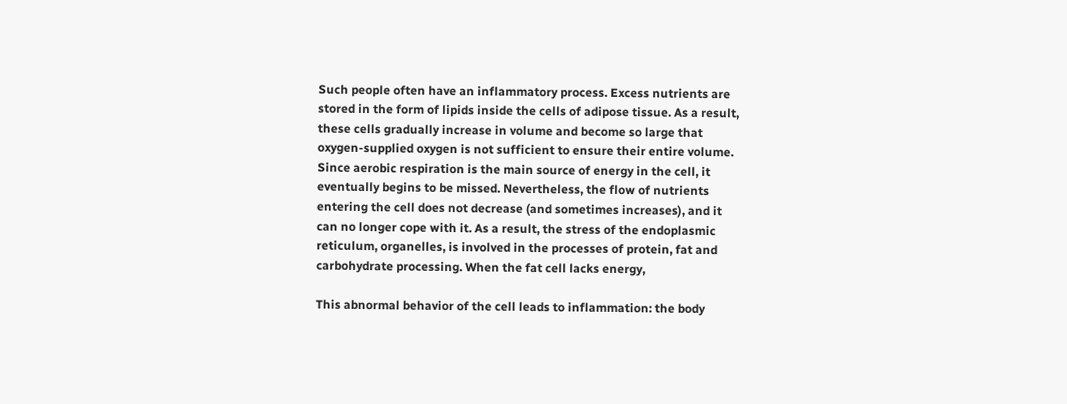Such people often have an inflammatory process. Excess nutrients are stored in the form of lipids inside the cells of adipose tissue. As a result, these cells gradually increase in volume and become so large that oxygen-supplied oxygen is not sufficient to ensure their entire volume. Since aerobic respiration is the main source of energy in the cell, it eventually begins to be missed. Nevertheless, the flow of nutrients entering the cell does not decrease (and sometimes increases), and it can no longer cope with it. As a result, the stress of the endoplasmic reticulum, organelles, is involved in the processes of protein, fat and carbohydrate processing. When the fat cell lacks energy,

This abnormal behavior of the cell leads to inflammation: the body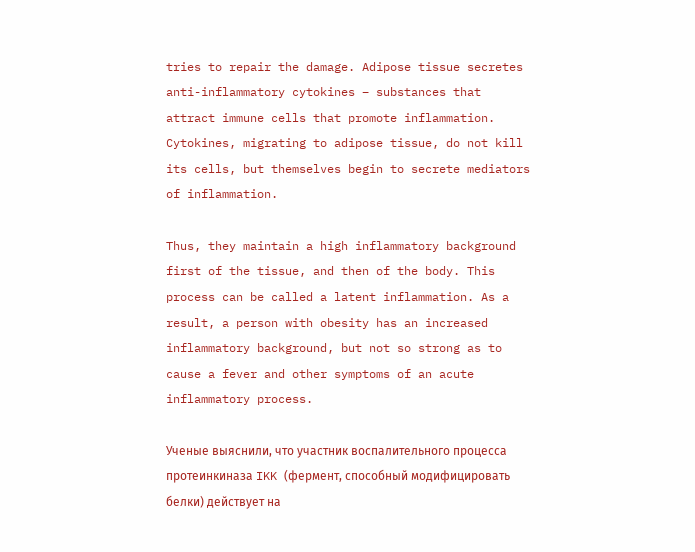tries to repair the damage. Adipose tissue secretes anti-inflammatory cytokines – substances that attract immune cells that promote inflammation. Cytokines, migrating to adipose tissue, do not kill its cells, but themselves begin to secrete mediators of inflammation.

Thus, they maintain a high inflammatory background first of the tissue, and then of the body. This process can be called a latent inflammation. As a result, a person with obesity has an increased inflammatory background, but not so strong as to cause a fever and other symptoms of an acute inflammatory process.

Ученые выяснили, что участник воспалительного процесса протеинкиназа IKK (фермент, способный модифицировать белки) действует на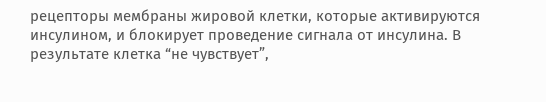рецепторы мембраны жировой клетки, которые активируются инсулином, и блокирует проведение сигнала от инсулина. В результате клетка “не чувствует”,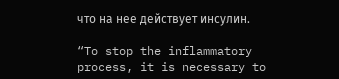что на нее действует инсулин.

“To stop the inflammatory process, it is necessary to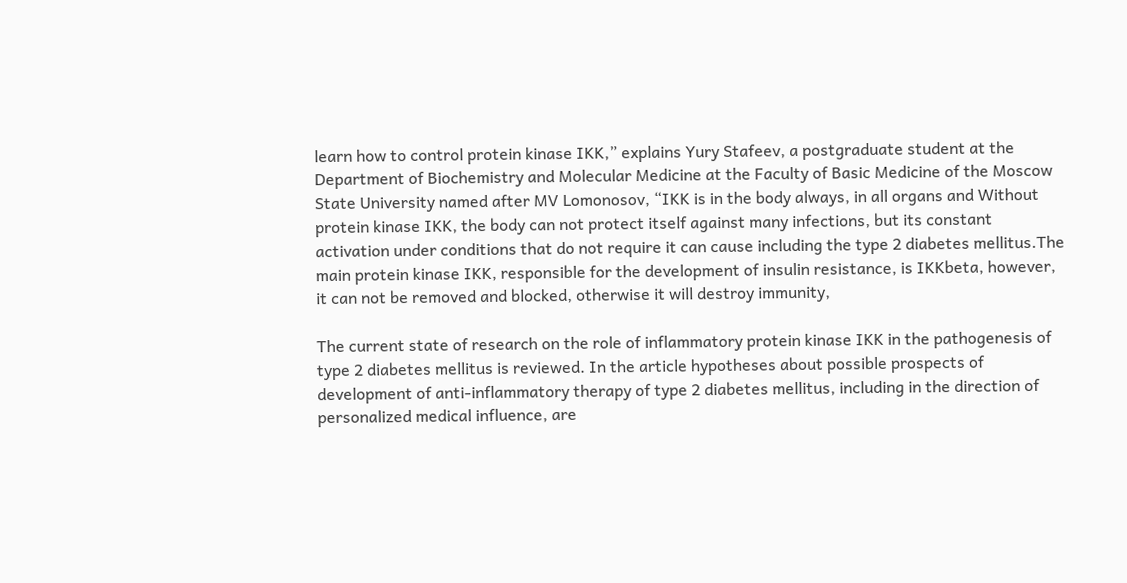learn how to control protein kinase IKK,” explains Yury Stafeev, a postgraduate student at the Department of Biochemistry and Molecular Medicine at the Faculty of Basic Medicine of the Moscow State University named after MV Lomonosov, “IKK is in the body always, in all organs and Without protein kinase IKK, the body can not protect itself against many infections, but its constant activation under conditions that do not require it can cause including the type 2 diabetes mellitus.The main protein kinase IKK, responsible for the development of insulin resistance, is IKKbeta, however, it can not be removed and blocked, otherwise it will destroy immunity,

The current state of research on the role of inflammatory protein kinase IKK in the pathogenesis of type 2 diabetes mellitus is reviewed. In the article hypotheses about possible prospects of development of anti-inflammatory therapy of type 2 diabetes mellitus, including in the direction of personalized medical influence, are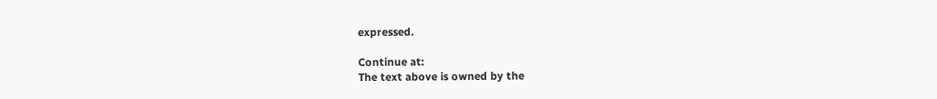expressed.

Continue at:
The text above is owned by the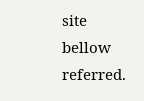site bellow referred.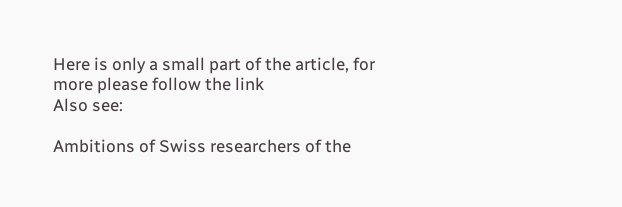Here is only a small part of the article, for more please follow the link
Also see:

Ambitions of Swiss researchers of the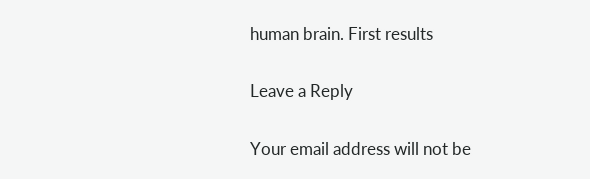human brain. First results

Leave a Reply

Your email address will not be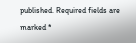published. Required fields are marked *